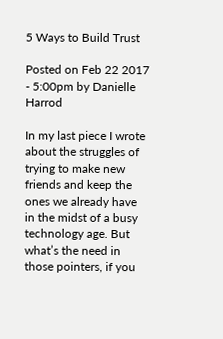5 Ways to Build Trust

Posted on Feb 22 2017 - 5:00pm by Danielle Harrod

In my last piece I wrote about the struggles of trying to make new friends and keep the ones we already have in the midst of a busy technology age. But what’s the need in those pointers, if you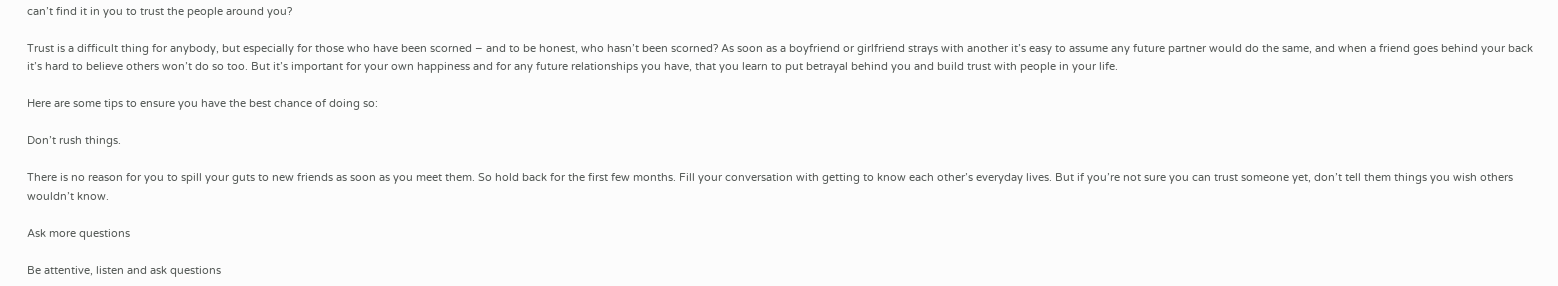can’t find it in you to trust the people around you?

Trust is a difficult thing for anybody, but especially for those who have been scorned – and to be honest, who hasn’t been scorned? As soon as a boyfriend or girlfriend strays with another it’s easy to assume any future partner would do the same, and when a friend goes behind your back it’s hard to believe others won’t do so too. But it’s important for your own happiness and for any future relationships you have, that you learn to put betrayal behind you and build trust with people in your life.

Here are some tips to ensure you have the best chance of doing so:

Don’t rush things.

There is no reason for you to spill your guts to new friends as soon as you meet them. So hold back for the first few months. Fill your conversation with getting to know each other’s everyday lives. But if you’re not sure you can trust someone yet, don’t tell them things you wish others wouldn’t know.

Ask more questions

Be attentive, listen and ask questions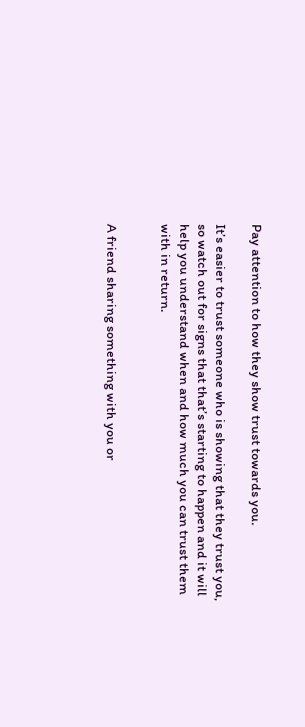Pay attention to how they show trust towards you.

It’s easier to trust someone who is showing that they trust you, so watch out for signs that that’s starting to happen and it will help you understand when and how much you can trust them with in return.


A friend sharing something with you or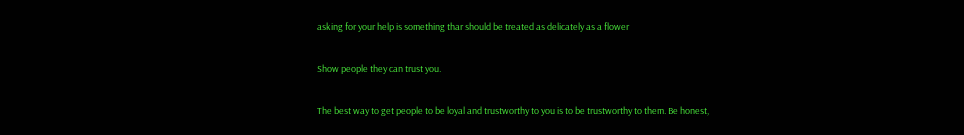asking for your help is something thar should be treated as delicately as a flower

Show people they can trust you.

The best way to get people to be loyal and trustworthy to you is to be trustworthy to them. Be honest,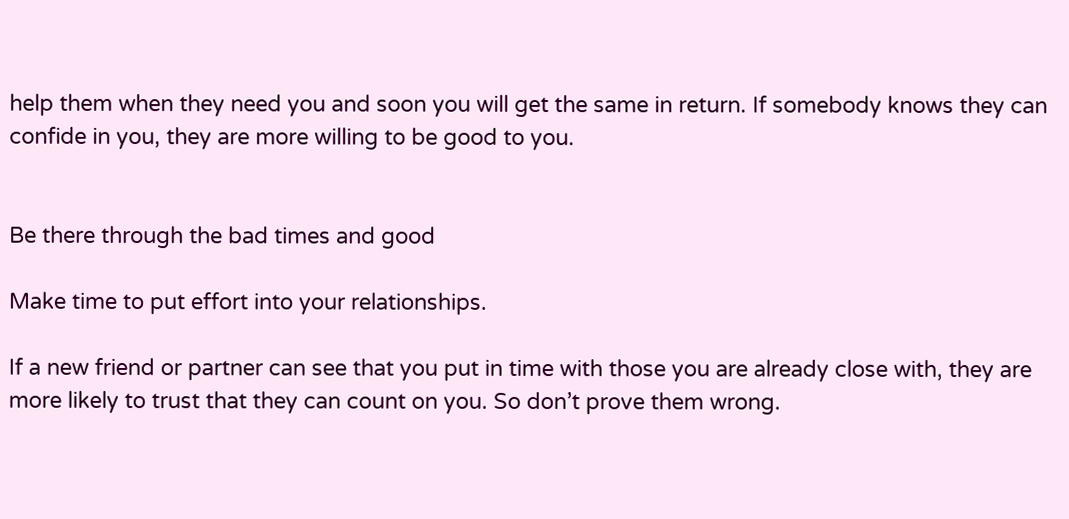help them when they need you and soon you will get the same in return. If somebody knows they can confide in you, they are more willing to be good to you.


Be there through the bad times and good

Make time to put effort into your relationships.

If a new friend or partner can see that you put in time with those you are already close with, they are more likely to trust that they can count on you. So don’t prove them wrong.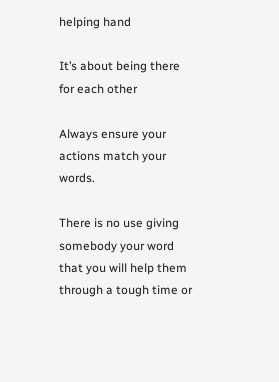helping hand

It’s about being there for each other

Always ensure your actions match your words.

There is no use giving somebody your word that you will help them through a tough time or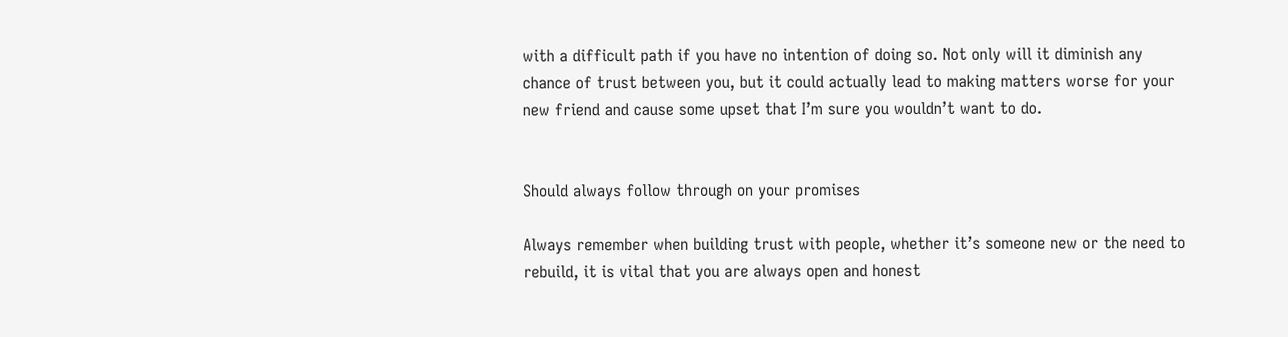with a difficult path if you have no intention of doing so. Not only will it diminish any chance of trust between you, but it could actually lead to making matters worse for your new friend and cause some upset that I’m sure you wouldn’t want to do.


Should always follow through on your promises

Always remember when building trust with people, whether it’s someone new or the need to rebuild, it is vital that you are always open and honest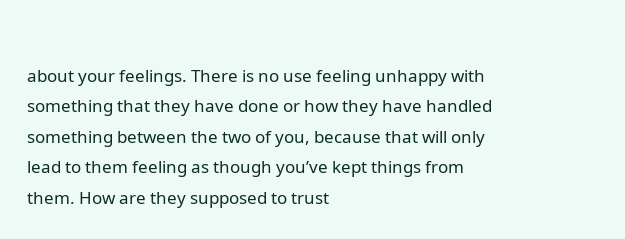about your feelings. There is no use feeling unhappy with something that they have done or how they have handled something between the two of you, because that will only lead to them feeling as though you’ve kept things from them. How are they supposed to trust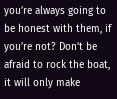you’re always going to be honest with them, if you’re not? Don’t be afraid to rock the boat, it will only make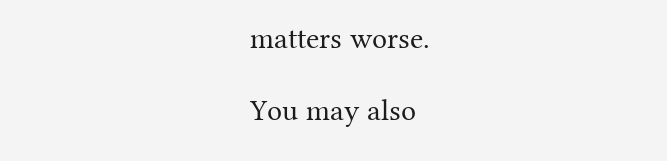matters worse.

You may also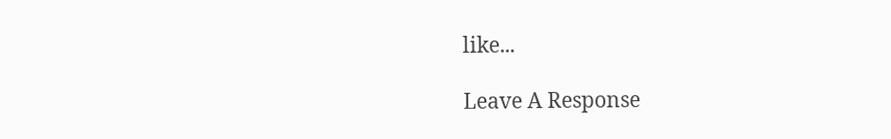like...

Leave A Response